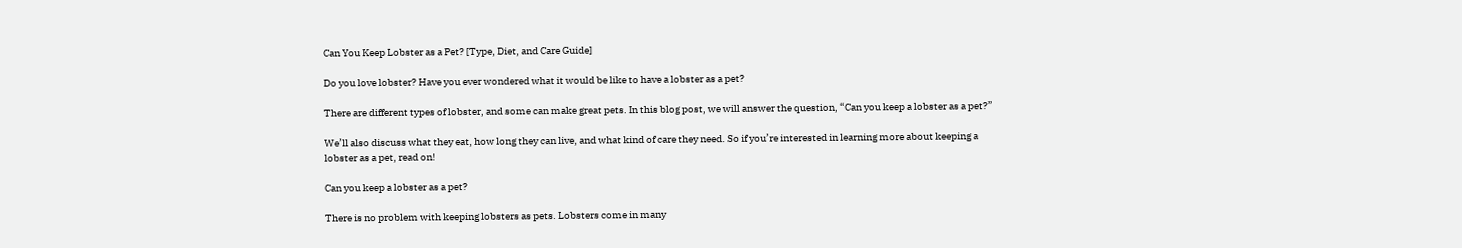Can You Keep Lobster as a Pet? [Type, Diet, and Care Guide]

Do you love lobster? Have you ever wondered what it would be like to have a lobster as a pet?

There are different types of lobster, and some can make great pets. In this blog post, we will answer the question, “Can you keep a lobster as a pet?”

We’ll also discuss what they eat, how long they can live, and what kind of care they need. So if you’re interested in learning more about keeping a lobster as a pet, read on!

Can you keep a lobster as a pet?

There is no problem with keeping lobsters as pets. Lobsters come in many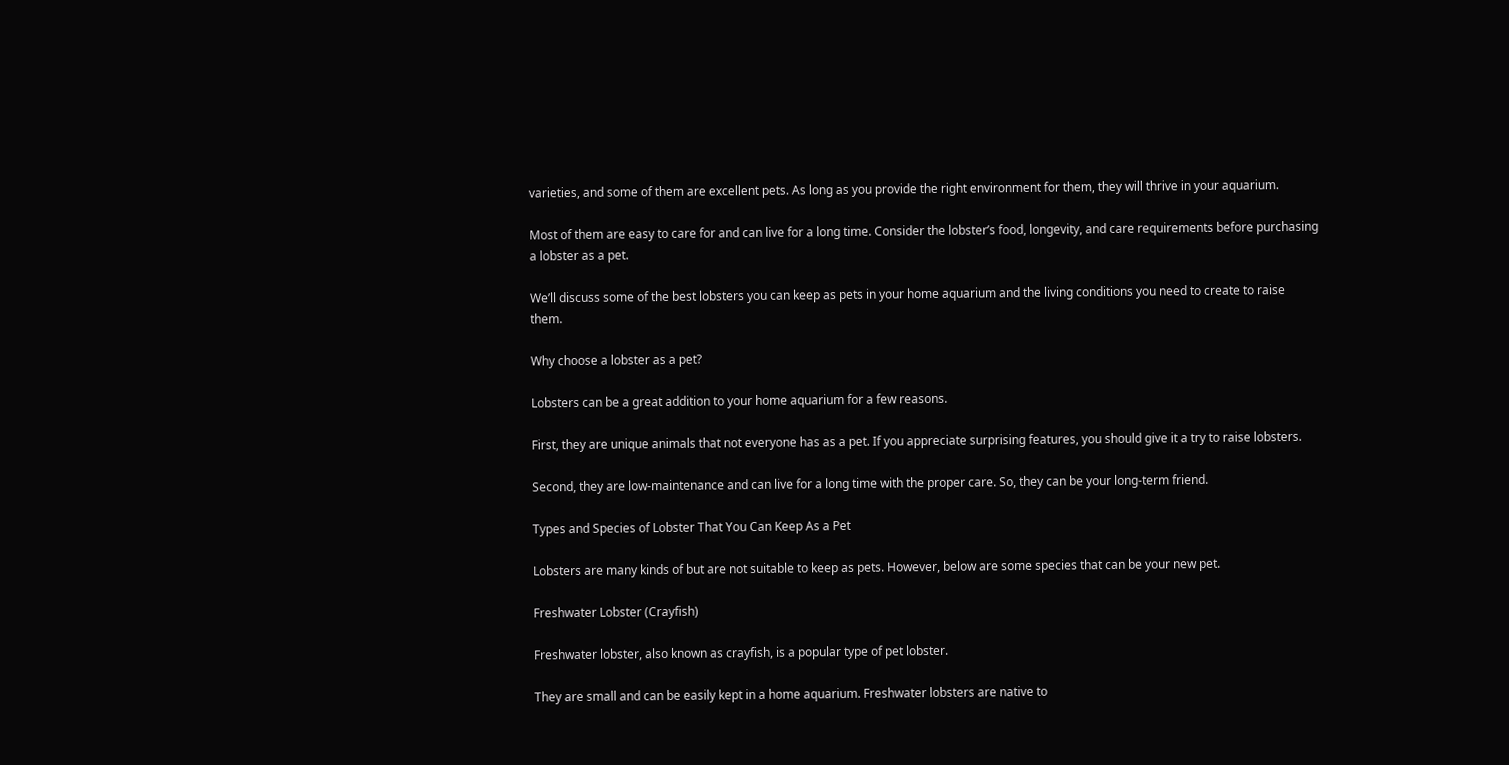varieties, and some of them are excellent pets. As long as you provide the right environment for them, they will thrive in your aquarium.

Most of them are easy to care for and can live for a long time. Consider the lobster’s food, longevity, and care requirements before purchasing a lobster as a pet.

We’ll discuss some of the best lobsters you can keep as pets in your home aquarium and the living conditions you need to create to raise them.

Why choose a lobster as a pet?

Lobsters can be a great addition to your home aquarium for a few reasons.

First, they are unique animals that not everyone has as a pet. If you appreciate surprising features, you should give it a try to raise lobsters.

Second, they are low-maintenance and can live for a long time with the proper care. So, they can be your long-term friend.

Types and Species of Lobster That You Can Keep As a Pet

Lobsters are many kinds of but are not suitable to keep as pets. However, below are some species that can be your new pet.

Freshwater Lobster (Crayfish)

Freshwater lobster, also known as crayfish, is a popular type of pet lobster.

They are small and can be easily kept in a home aquarium. Freshwater lobsters are native to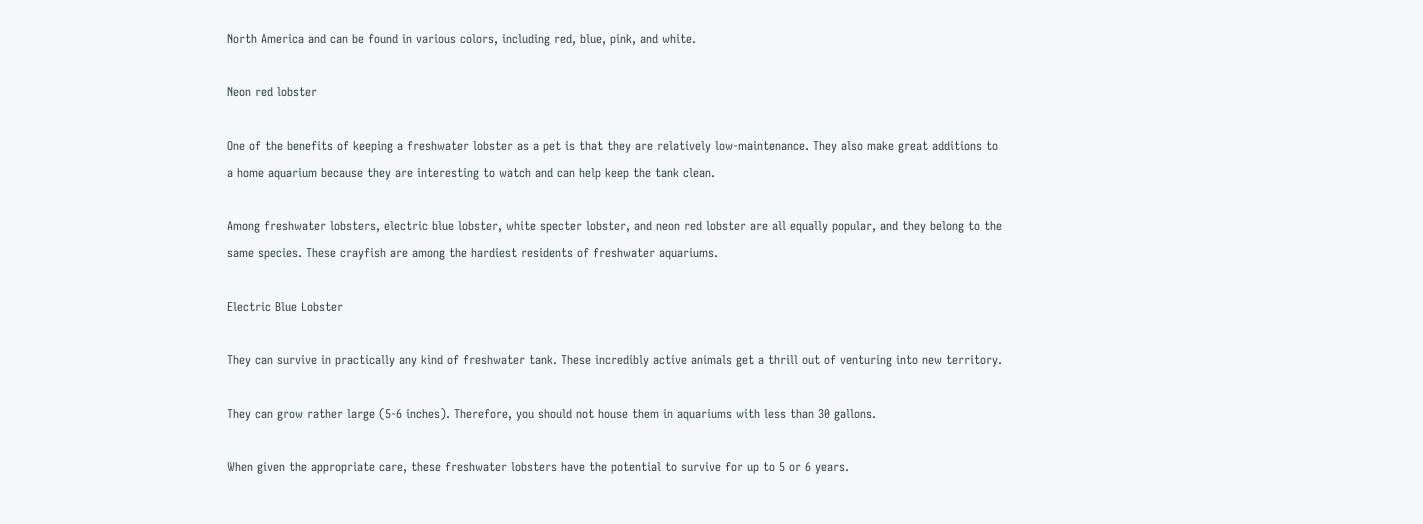North America and can be found in various colors, including red, blue, pink, and white.

Neon red lobster

One of the benefits of keeping a freshwater lobster as a pet is that they are relatively low-maintenance. They also make great additions to a home aquarium because they are interesting to watch and can help keep the tank clean.

Among freshwater lobsters, electric blue lobster, white specter lobster, and neon red lobster are all equally popular, and they belong to the same species. These crayfish are among the hardiest residents of freshwater aquariums.

Electric Blue Lobster

They can survive in practically any kind of freshwater tank. These incredibly active animals get a thrill out of venturing into new territory.

They can grow rather large (5-6 inches). Therefore, you should not house them in aquariums with less than 30 gallons.

When given the appropriate care, these freshwater lobsters have the potential to survive for up to 5 or 6 years.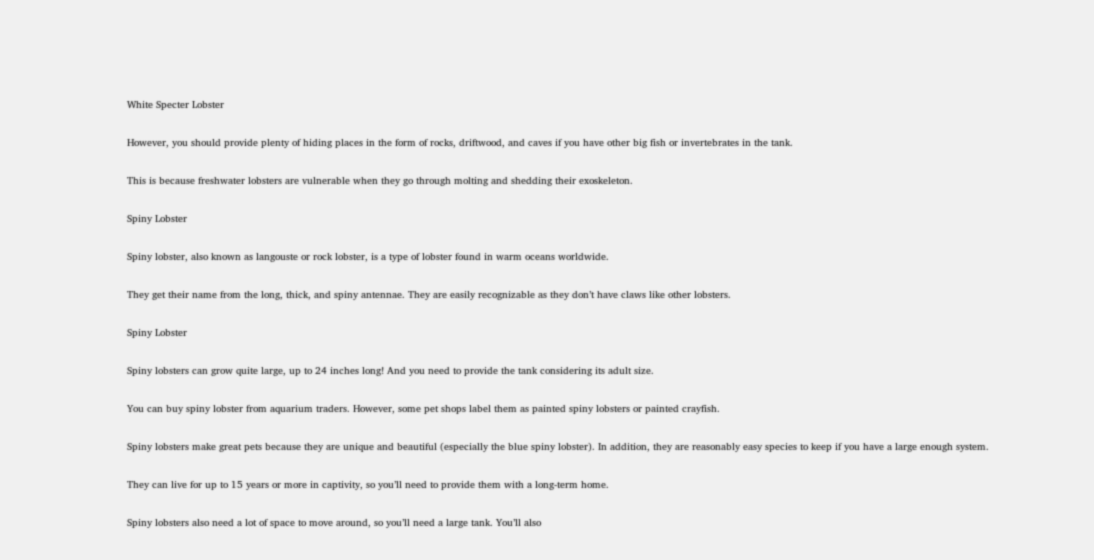White Specter Lobster

However, you should provide plenty of hiding places in the form of rocks, driftwood, and caves if you have other big fish or invertebrates in the tank.

This is because freshwater lobsters are vulnerable when they go through molting and shedding their exoskeleton.

Spiny Lobster

Spiny lobster, also known as langouste or rock lobster, is a type of lobster found in warm oceans worldwide.

They get their name from the long, thick, and spiny antennae. They are easily recognizable as they don’t have claws like other lobsters.

Spiny Lobster

Spiny lobsters can grow quite large, up to 24 inches long! And you need to provide the tank considering its adult size.

You can buy spiny lobster from aquarium traders. However, some pet shops label them as painted spiny lobsters or painted crayfish.

Spiny lobsters make great pets because they are unique and beautiful (especially the blue spiny lobster). In addition, they are reasonably easy species to keep if you have a large enough system.

They can live for up to 15 years or more in captivity, so you’ll need to provide them with a long-term home.

Spiny lobsters also need a lot of space to move around, so you’ll need a large tank. You’ll also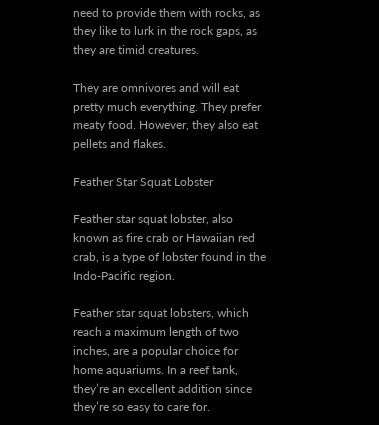need to provide them with rocks, as they like to lurk in the rock gaps, as they are timid creatures.

They are omnivores and will eat pretty much everything. They prefer meaty food. However, they also eat pellets and flakes.

Feather Star Squat Lobster

Feather star squat lobster, also known as fire crab or Hawaiian red crab, is a type of lobster found in the Indo-Pacific region.

Feather star squat lobsters, which reach a maximum length of two inches, are a popular choice for home aquariums. In a reef tank, they’re an excellent addition since they’re so easy to care for.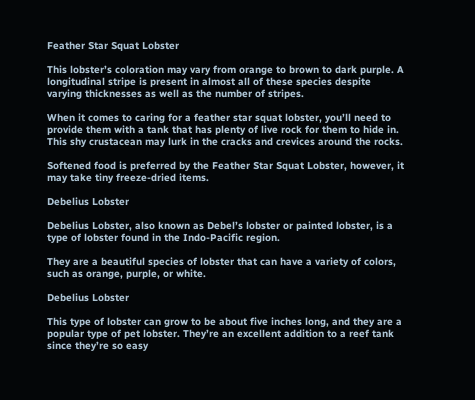Feather Star Squat Lobster

This lobster’s coloration may vary from orange to brown to dark purple. A longitudinal stripe is present in almost all of these species despite varying thicknesses as well as the number of stripes.

When it comes to caring for a feather star squat lobster, you’ll need to provide them with a tank that has plenty of live rock for them to hide in. This shy crustacean may lurk in the cracks and crevices around the rocks.

Softened food is preferred by the Feather Star Squat Lobster, however, it may take tiny freeze-dried items.

Debelius Lobster

Debelius Lobster, also known as Debel’s lobster or painted lobster, is a type of lobster found in the Indo-Pacific region.

They are a beautiful species of lobster that can have a variety of colors, such as orange, purple, or white.

Debelius Lobster

This type of lobster can grow to be about five inches long, and they are a popular type of pet lobster. They’re an excellent addition to a reef tank since they’re so easy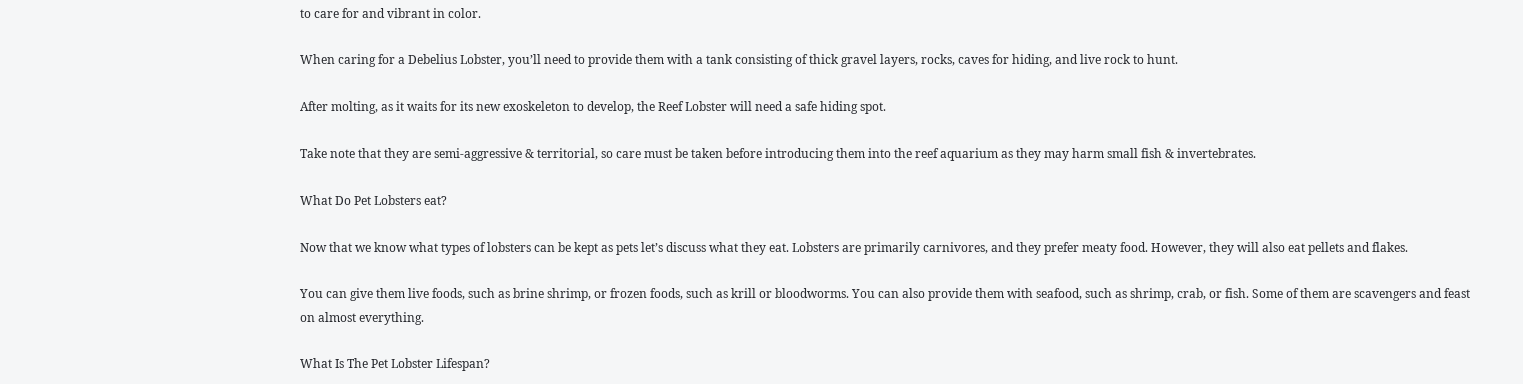to care for and vibrant in color.

When caring for a Debelius Lobster, you’ll need to provide them with a tank consisting of thick gravel layers, rocks, caves for hiding, and live rock to hunt.

After molting, as it waits for its new exoskeleton to develop, the Reef Lobster will need a safe hiding spot.

Take note that they are semi-aggressive & territorial, so care must be taken before introducing them into the reef aquarium as they may harm small fish & invertebrates.

What Do Pet Lobsters eat?

Now that we know what types of lobsters can be kept as pets let’s discuss what they eat. Lobsters are primarily carnivores, and they prefer meaty food. However, they will also eat pellets and flakes.

You can give them live foods, such as brine shrimp, or frozen foods, such as krill or bloodworms. You can also provide them with seafood, such as shrimp, crab, or fish. Some of them are scavengers and feast on almost everything.

What Is The Pet Lobster Lifespan?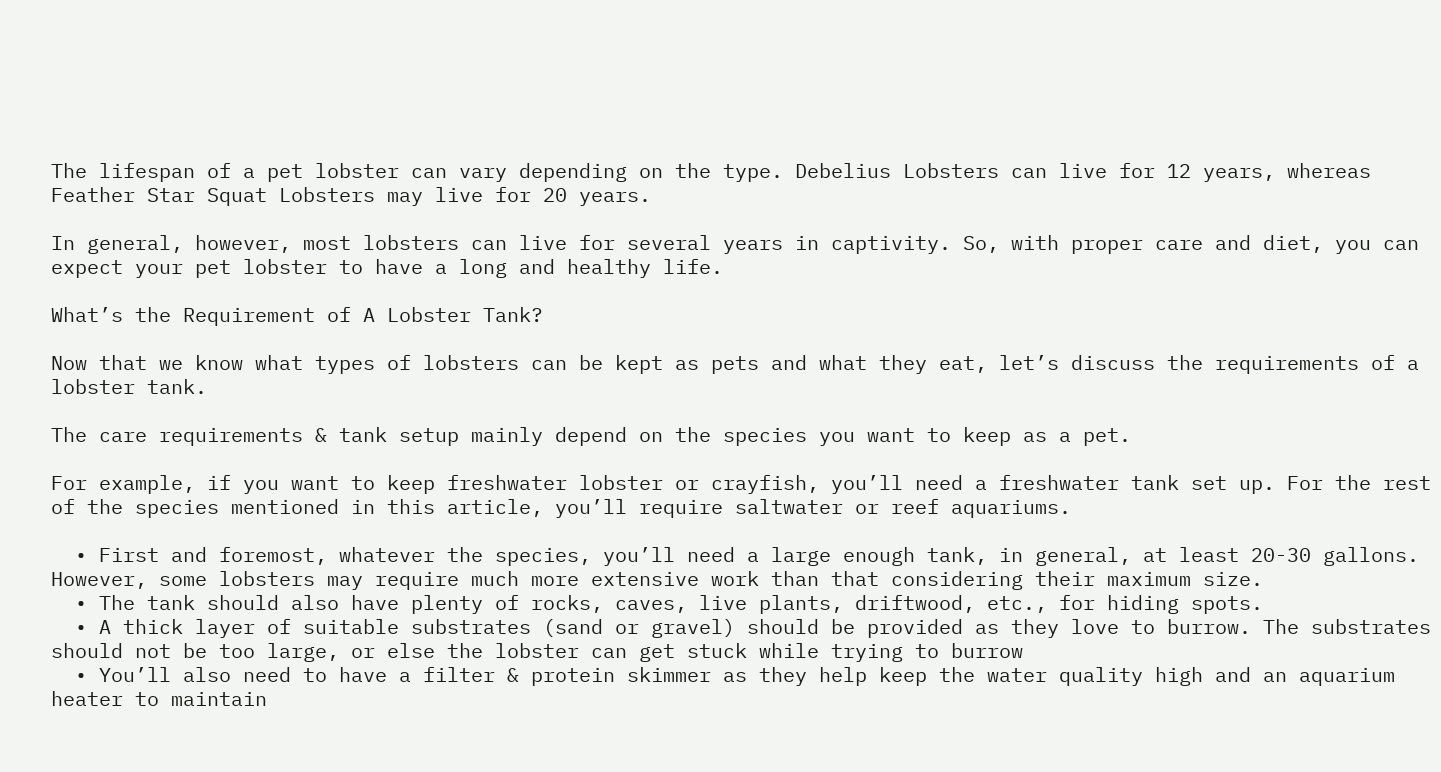The lifespan of a pet lobster can vary depending on the type. Debelius Lobsters can live for 12 years, whereas Feather Star Squat Lobsters may live for 20 years.

In general, however, most lobsters can live for several years in captivity. So, with proper care and diet, you can expect your pet lobster to have a long and healthy life.

What’s the Requirement of A Lobster Tank?

Now that we know what types of lobsters can be kept as pets and what they eat, let’s discuss the requirements of a lobster tank.

The care requirements & tank setup mainly depend on the species you want to keep as a pet.

For example, if you want to keep freshwater lobster or crayfish, you’ll need a freshwater tank set up. For the rest of the species mentioned in this article, you’ll require saltwater or reef aquariums.

  • First and foremost, whatever the species, you’ll need a large enough tank, in general, at least 20-30 gallons. However, some lobsters may require much more extensive work than that considering their maximum size.
  • The tank should also have plenty of rocks, caves, live plants, driftwood, etc., for hiding spots.
  • A thick layer of suitable substrates (sand or gravel) should be provided as they love to burrow. The substrates should not be too large, or else the lobster can get stuck while trying to burrow
  • You’ll also need to have a filter & protein skimmer as they help keep the water quality high and an aquarium heater to maintain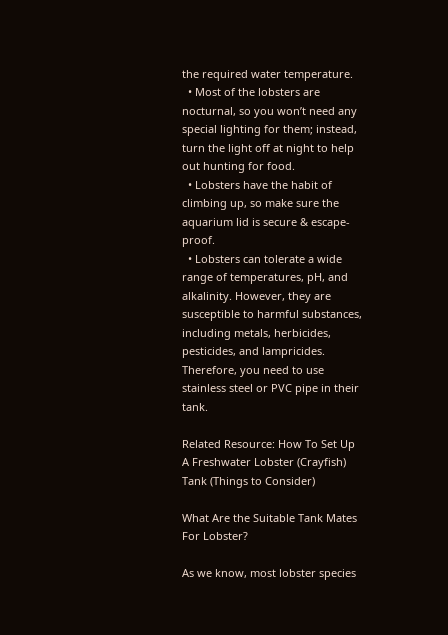the required water temperature.
  • Most of the lobsters are nocturnal, so you won’t need any special lighting for them; instead, turn the light off at night to help out hunting for food.
  • Lobsters have the habit of climbing up, so make sure the aquarium lid is secure & escape-proof.
  • Lobsters can tolerate a wide range of temperatures, pH, and alkalinity. However, they are susceptible to harmful substances, including metals, herbicides, pesticides, and lampricides. Therefore, you need to use stainless steel or PVC pipe in their tank.

Related Resource: How To Set Up A Freshwater Lobster (Crayfish) Tank (Things to Consider)

What Are the Suitable Tank Mates For Lobster?

As we know, most lobster species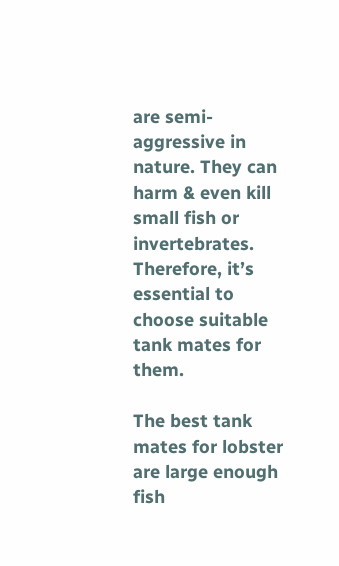are semi-aggressive in nature. They can harm & even kill small fish or invertebrates. Therefore, it’s essential to choose suitable tank mates for them.

The best tank mates for lobster are large enough fish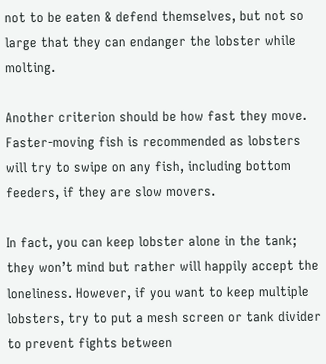not to be eaten & defend themselves, but not so large that they can endanger the lobster while molting.

Another criterion should be how fast they move. Faster-moving fish is recommended as lobsters will try to swipe on any fish, including bottom feeders, if they are slow movers.

In fact, you can keep lobster alone in the tank; they won’t mind but rather will happily accept the loneliness. However, if you want to keep multiple lobsters, try to put a mesh screen or tank divider to prevent fights between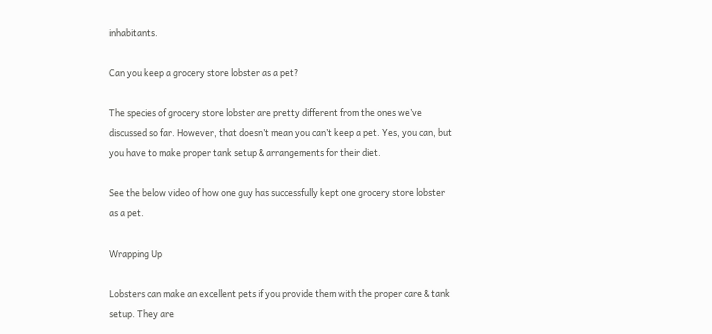inhabitants.

Can you keep a grocery store lobster as a pet?

The species of grocery store lobster are pretty different from the ones we’ve discussed so far. However, that doesn’t mean you can’t keep a pet. Yes, you can, but you have to make proper tank setup & arrangements for their diet.

See the below video of how one guy has successfully kept one grocery store lobster as a pet.

Wrapping Up

Lobsters can make an excellent pets if you provide them with the proper care & tank setup. They are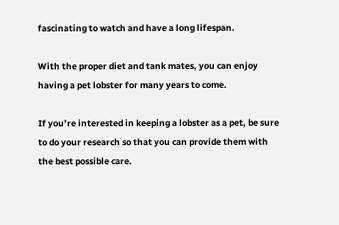fascinating to watch and have a long lifespan.

With the proper diet and tank mates, you can enjoy having a pet lobster for many years to come.

If you’re interested in keeping a lobster as a pet, be sure to do your research so that you can provide them with the best possible care.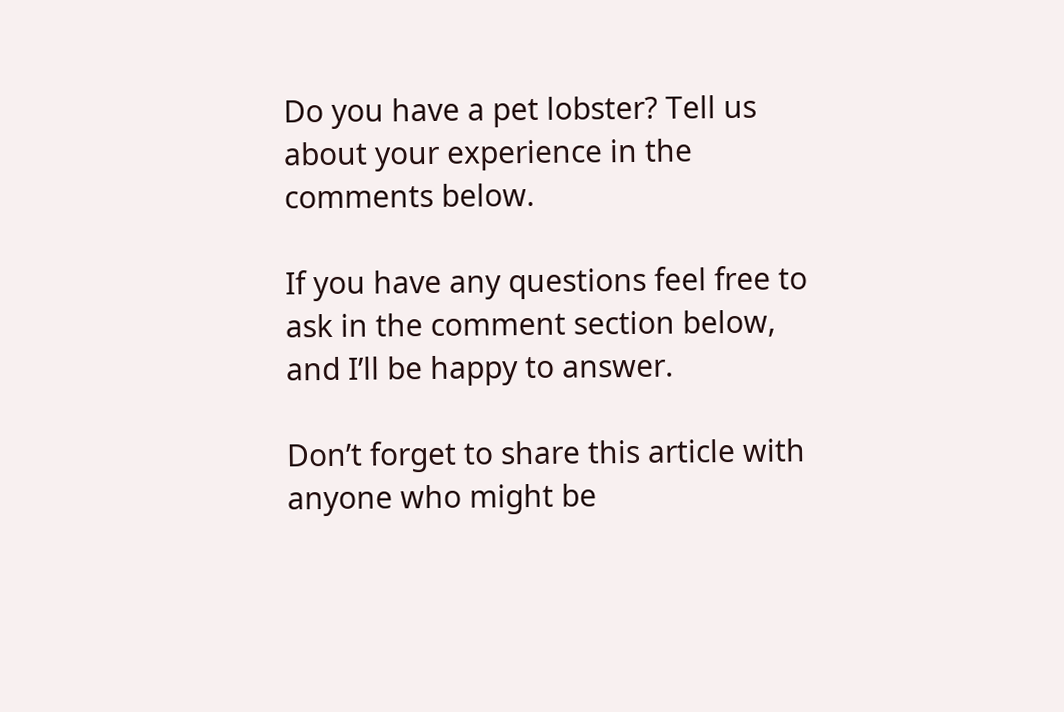Do you have a pet lobster? Tell us about your experience in the comments below.

If you have any questions feel free to ask in the comment section below, and I’ll be happy to answer.

Don’t forget to share this article with anyone who might be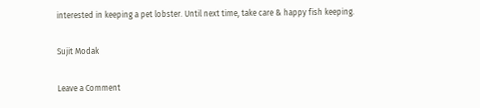interested in keeping a pet lobster. Until next time, take care & happy fish keeping.

Sujit Modak

Leave a Comment